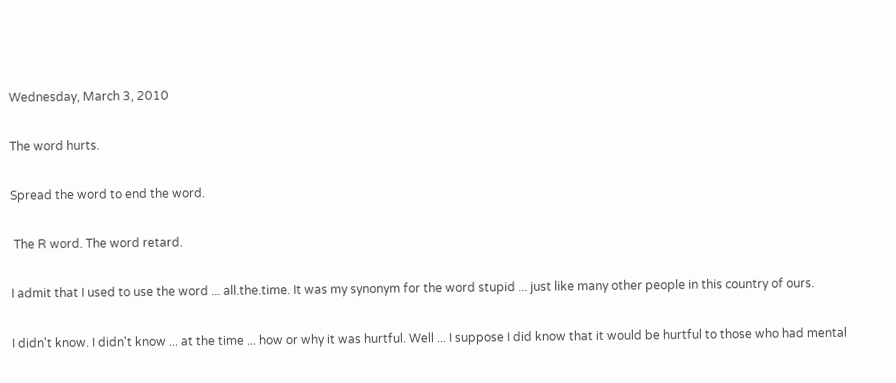Wednesday, March 3, 2010

The word hurts.

Spread the word to end the word.

 The R word. The word retard.

I admit that I used to use the word ... all.the.time. It was my synonym for the word stupid ... just like many other people in this country of ours.

I didn't know. I didn't know ... at the time ... how or why it was hurtful. Well ... I suppose I did know that it would be hurtful to those who had mental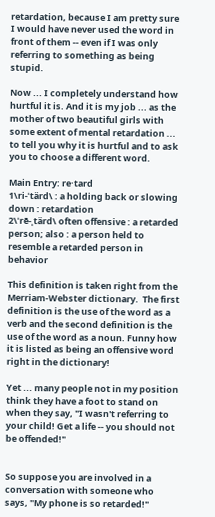retardation, because I am pretty sure I would have never used the word in front of them -- even if I was only referring to something as being stupid.

Now ... I completely understand how hurtful it is. And it is my job ... as the mother of two beautiful girls with some extent of mental retardation ... to tell you why it is hurtful and to ask you to choose a different word.

Main Entry: re·tard
1\ri-ˈtärd\ : a holding back or slowing down : retardation
2\ˈrē-ˌtärd\ often offensive : a retarded person; also : a person held to resemble a retarded person in behavior

This definition is taken right from the Merriam-Webster dictionary.  The first definition is the use of the word as a verb and the second definition is the use of the word as a noun. Funny how it is listed as being an offensive word right in the dictionary!

Yet ... many people not in my position think they have a foot to stand on when they say, "I wasn't referring to your child! Get a life -- you should not be offended!"


So suppose you are involved in a conversation with someone who says, "My phone is so retarded!"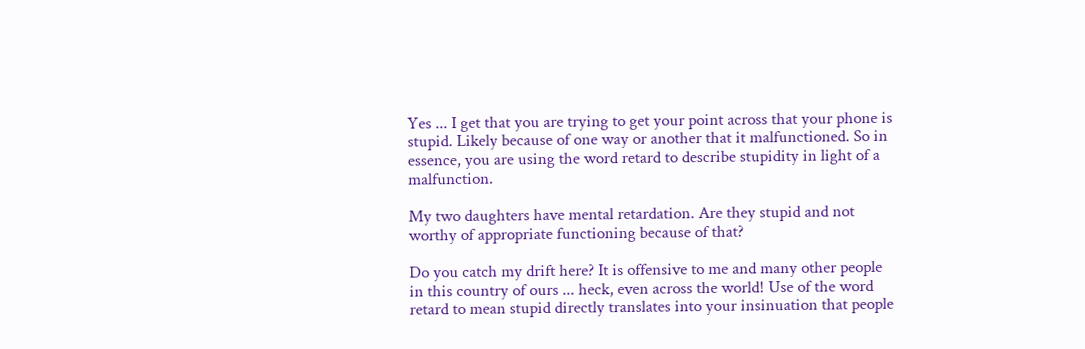Yes ... I get that you are trying to get your point across that your phone is stupid. Likely because of one way or another that it malfunctioned. So in essence, you are using the word retard to describe stupidity in light of a malfunction.

My two daughters have mental retardation. Are they stupid and not worthy of appropriate functioning because of that?

Do you catch my drift here? It is offensive to me and many other people in this country of ours ... heck, even across the world! Use of the word retard to mean stupid directly translates into your insinuation that people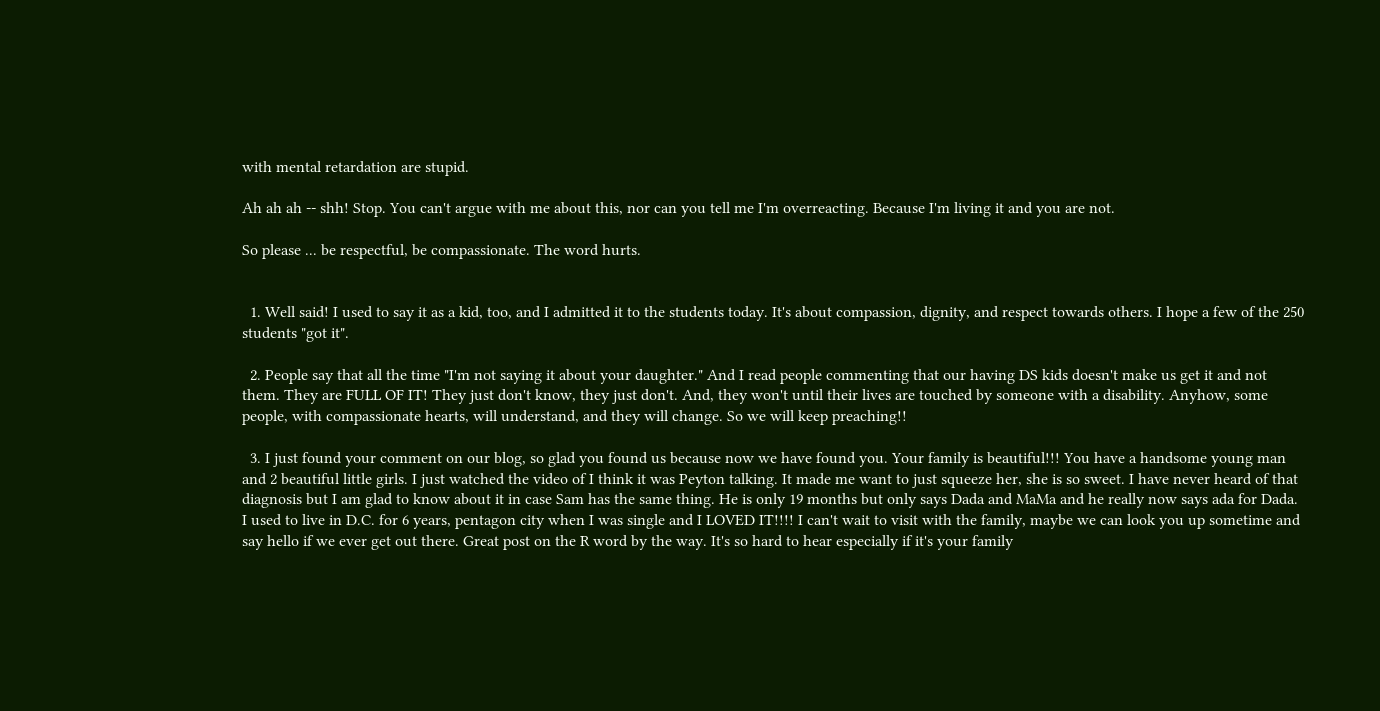with mental retardation are stupid.

Ah ah ah -- shh! Stop. You can't argue with me about this, nor can you tell me I'm overreacting. Because I'm living it and you are not.

So please ... be respectful, be compassionate. The word hurts.


  1. Well said! I used to say it as a kid, too, and I admitted it to the students today. It's about compassion, dignity, and respect towards others. I hope a few of the 250 students "got it".

  2. People say that all the time "I'm not saying it about your daughter." And I read people commenting that our having DS kids doesn't make us get it and not them. They are FULL OF IT! They just don't know, they just don't. And, they won't until their lives are touched by someone with a disability. Anyhow, some people, with compassionate hearts, will understand, and they will change. So we will keep preaching!!

  3. I just found your comment on our blog, so glad you found us because now we have found you. Your family is beautiful!!! You have a handsome young man and 2 beautiful little girls. I just watched the video of I think it was Peyton talking. It made me want to just squeeze her, she is so sweet. I have never heard of that diagnosis but I am glad to know about it in case Sam has the same thing. He is only 19 months but only says Dada and MaMa and he really now says ada for Dada. I used to live in D.C. for 6 years, pentagon city when I was single and I LOVED IT!!!! I can't wait to visit with the family, maybe we can look you up sometime and say hello if we ever get out there. Great post on the R word by the way. It's so hard to hear especially if it's your family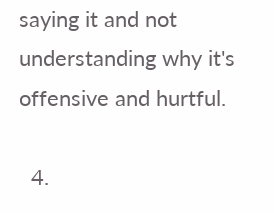saying it and not understanding why it's offensive and hurtful.

  4.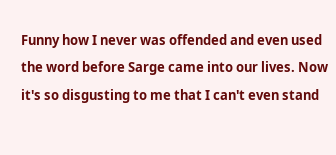Funny how I never was offended and even used the word before Sarge came into our lives. Now it's so disgusting to me that I can't even stand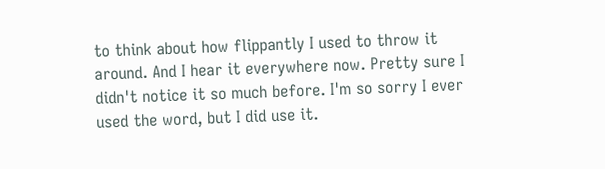to think about how flippantly I used to throw it around. And I hear it everywhere now. Pretty sure I didn't notice it so much before. I'm so sorry I ever used the word, but I did use it.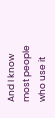And I know most people who use it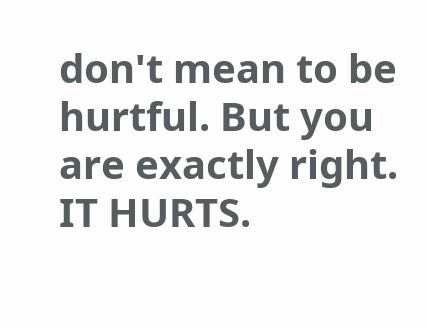don't mean to be hurtful. But you are exactly right. IT HURTS.